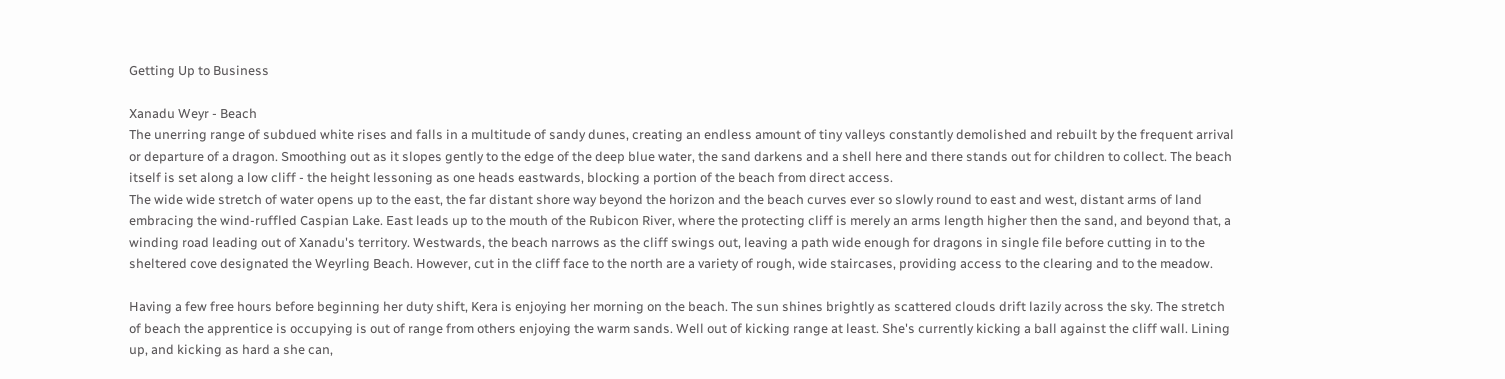Getting Up to Business

Xanadu Weyr - Beach
The unerring range of subdued white rises and falls in a multitude of sandy dunes, creating an endless amount of tiny valleys constantly demolished and rebuilt by the frequent arrival or departure of a dragon. Smoothing out as it slopes gently to the edge of the deep blue water, the sand darkens and a shell here and there stands out for children to collect. The beach itself is set along a low cliff - the height lessoning as one heads eastwards, blocking a portion of the beach from direct access.
The wide wide stretch of water opens up to the east, the far distant shore way beyond the horizon and the beach curves ever so slowly round to east and west, distant arms of land embracing the wind-ruffled Caspian Lake. East leads up to the mouth of the Rubicon River, where the protecting cliff is merely an arms length higher then the sand, and beyond that, a winding road leading out of Xanadu's territory. Westwards, the beach narrows as the cliff swings out, leaving a path wide enough for dragons in single file before cutting in to the sheltered cove designated the Weyrling Beach. However, cut in the cliff face to the north are a variety of rough, wide staircases, providing access to the clearing and to the meadow.

Having a few free hours before beginning her duty shift, Kera is enjoying her morning on the beach. The sun shines brightly as scattered clouds drift lazily across the sky. The stretch of beach the apprentice is occupying is out of range from others enjoying the warm sands. Well out of kicking range at least. She's currently kicking a ball against the cliff wall. Lining up, and kicking as hard a she can,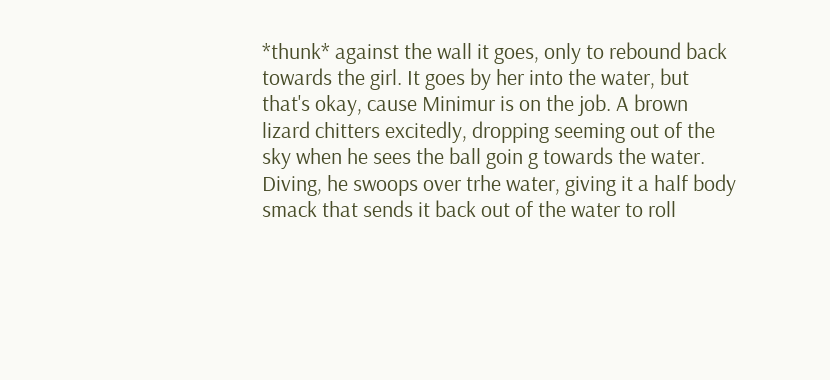*thunk* against the wall it goes, only to rebound back towards the girl. It goes by her into the water, but that's okay, cause Minimur is on the job. A brown lizard chitters excitedly, dropping seeming out of the sky when he sees the ball goin g towards the water. Diving, he swoops over trhe water, giving it a half body smack that sends it back out of the water to roll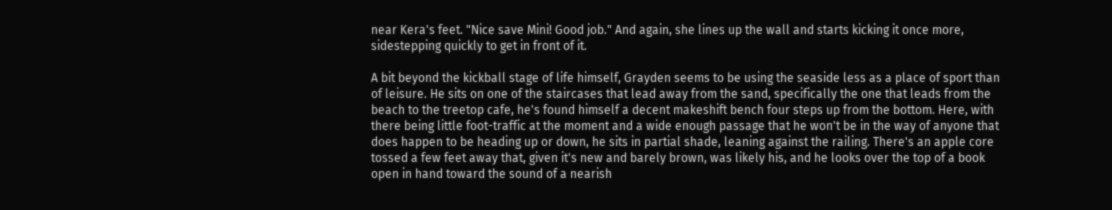near Kera's feet. "Nice save Mini! Good job." And again, she lines up the wall and starts kicking it once more, sidestepping quickly to get in front of it.

A bit beyond the kickball stage of life himself, Grayden seems to be using the seaside less as a place of sport than of leisure. He sits on one of the staircases that lead away from the sand, specifically the one that leads from the beach to the treetop cafe, he's found himself a decent makeshift bench four steps up from the bottom. Here, with there being little foot-traffic at the moment and a wide enough passage that he won't be in the way of anyone that does happen to be heading up or down, he sits in partial shade, leaning against the railing. There's an apple core tossed a few feet away that, given it's new and barely brown, was likely his, and he looks over the top of a book open in hand toward the sound of a nearish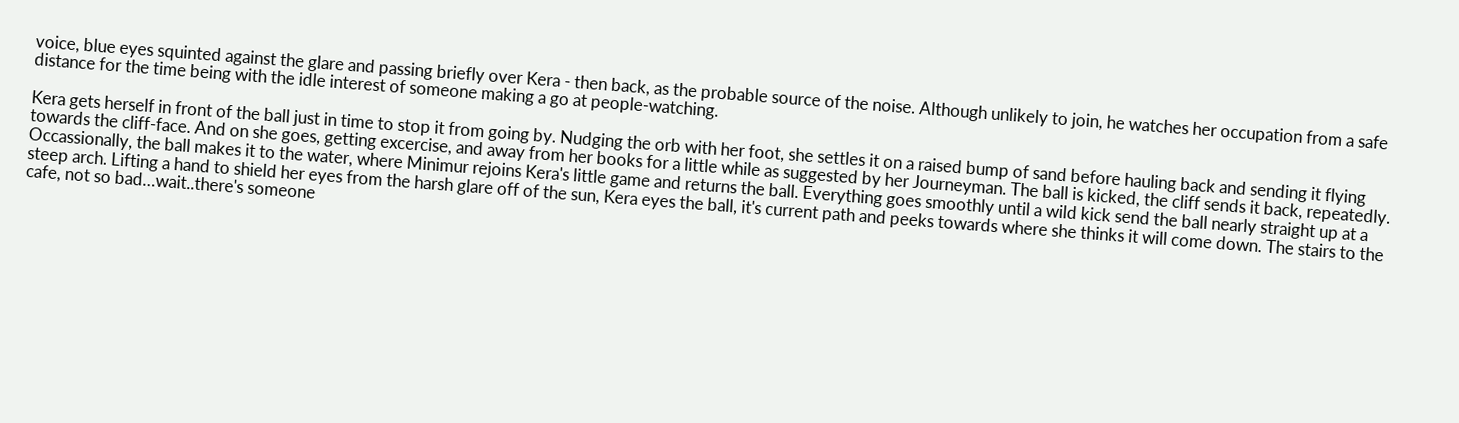voice, blue eyes squinted against the glare and passing briefly over Kera - then back, as the probable source of the noise. Although unlikely to join, he watches her occupation from a safe distance for the time being with the idle interest of someone making a go at people-watching.

Kera gets herself in front of the ball just in time to stop it from going by. Nudging the orb with her foot, she settles it on a raised bump of sand before hauling back and sending it flying towards the cliff-face. And on she goes, getting excercise, and away from her books for a little while as suggested by her Journeyman. The ball is kicked, the cliff sends it back, repeatedly. Occassionally, the ball makes it to the water, where Minimur rejoins Kera's little game and returns the ball. Everything goes smoothly until a wild kick send the ball nearly straight up at a steep arch. Lifting a hand to shield her eyes from the harsh glare off of the sun, Kera eyes the ball, it's current path and peeks towards where she thinks it will come down. The stairs to the cafe, not so bad…wait..there's someone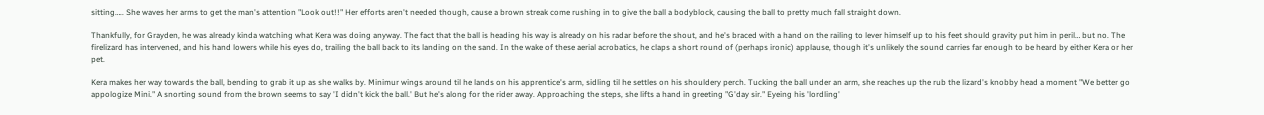sitting….. She waves her arms to get the man's attention "Look out!!" Her efforts aren't needed though, cause a brown streak come rushing in to give the ball a bodyblock, causing the ball to pretty much fall straight down.

Thankfully, for Grayden, he was already kinda watching what Kera was doing anyway. The fact that the ball is heading his way is already on his radar before the shout, and he's braced with a hand on the railing to lever himself up to his feet should gravity put him in peril… but no. The firelizard has intervened, and his hand lowers while his eyes do, trailing the ball back to its landing on the sand. In the wake of these aerial acrobatics, he claps a short round of (perhaps ironic) applause, though it's unlikely the sound carries far enough to be heard by either Kera or her pet.

Kera makes her way towards the ball, bending to grab it up as she walks by. Minimur wings around til he lands on his apprentice's arm, sidling til he settles on his shouldery perch. Tucking the ball under an arm, she reaches up the rub the lizard's knobby head a moment "We better go appologize Mini." A snorting sound from the brown seems to say 'I didn't kick the ball.' But he's along for the rider away. Approaching the steps, she lifts a hand in greeting "G'day sir." Eyeing his 'lordling'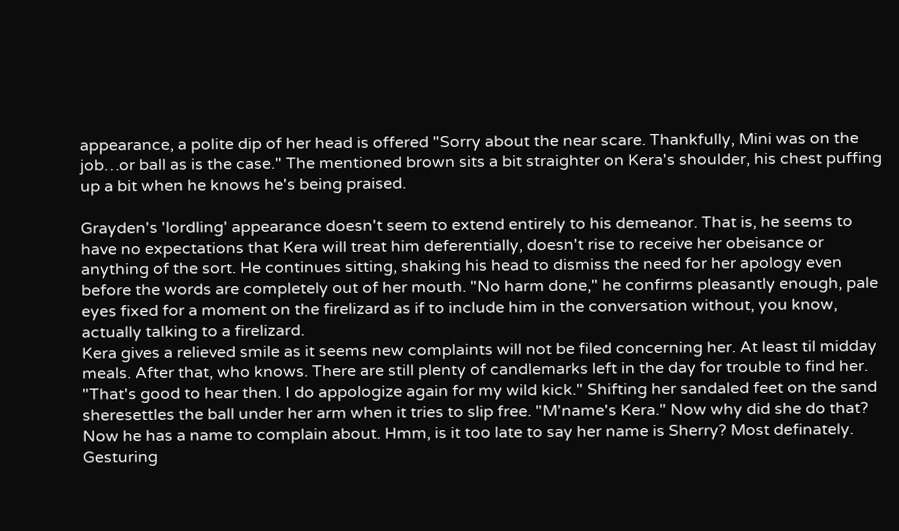appearance, a polite dip of her head is offered "Sorry about the near scare. Thankfully, Mini was on the job…or ball as is the case." The mentioned brown sits a bit straighter on Kera's shoulder, his chest puffing up a bit when he knows he's being praised.

Grayden's 'lordling' appearance doesn't seem to extend entirely to his demeanor. That is, he seems to have no expectations that Kera will treat him deferentially, doesn't rise to receive her obeisance or anything of the sort. He continues sitting, shaking his head to dismiss the need for her apology even before the words are completely out of her mouth. "No harm done," he confirms pleasantly enough, pale eyes fixed for a moment on the firelizard as if to include him in the conversation without, you know, actually talking to a firelizard.
Kera gives a relieved smile as it seems new complaints will not be filed concerning her. At least til midday meals. After that, who knows. There are still plenty of candlemarks left in the day for trouble to find her. "That's good to hear then. I do appologize again for my wild kick." Shifting her sandaled feet on the sand sheresettles the ball under her arm when it tries to slip free. "M'name's Kera." Now why did she do that? Now he has a name to complain about. Hmm, is it too late to say her name is Sherry? Most definately. Gesturing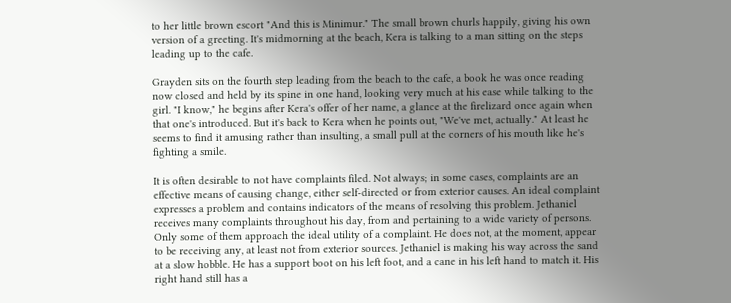to her little brown escort "And this is Minimur." The small brown churls happily, giving his own version of a greeting. It's midmorning at the beach, Kera is talking to a man sitting on the steps leading up to the cafe.

Grayden sits on the fourth step leading from the beach to the cafe, a book he was once reading now closed and held by its spine in one hand, looking very much at his ease while talking to the girl. "I know," he begins after Kera's offer of her name, a glance at the firelizard once again when that one's introduced. But it's back to Kera when he points out, "We've met, actually." At least he seems to find it amusing rather than insulting, a small pull at the corners of his mouth like he's fighting a smile.

It is often desirable to not have complaints filed. Not always; in some cases, complaints are an effective means of causing change, either self-directed or from exterior causes. An ideal complaint expresses a problem and contains indicators of the means of resolving this problem. Jethaniel receives many complaints throughout his day, from and pertaining to a wide variety of persons. Only some of them approach the ideal utility of a complaint. He does not, at the moment, appear to be receiving any, at least not from exterior sources. Jethaniel is making his way across the sand at a slow hobble. He has a support boot on his left foot, and a cane in his left hand to match it. His right hand still has a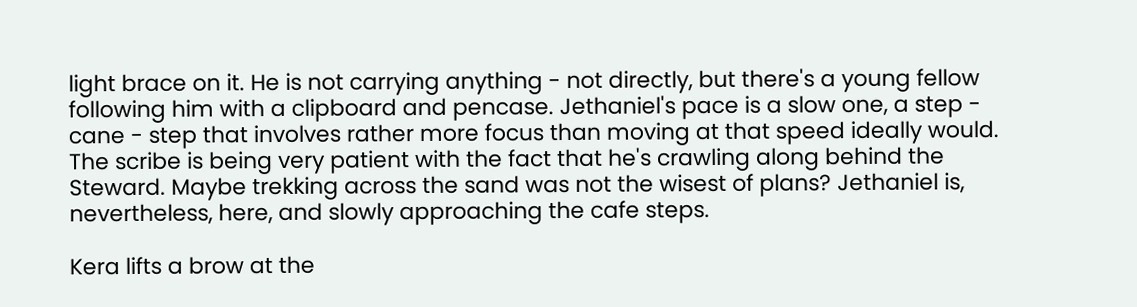light brace on it. He is not carrying anything - not directly, but there's a young fellow following him with a clipboard and pencase. Jethaniel's pace is a slow one, a step - cane - step that involves rather more focus than moving at that speed ideally would. The scribe is being very patient with the fact that he's crawling along behind the Steward. Maybe trekking across the sand was not the wisest of plans? Jethaniel is, nevertheless, here, and slowly approaching the cafe steps.

Kera lifts a brow at the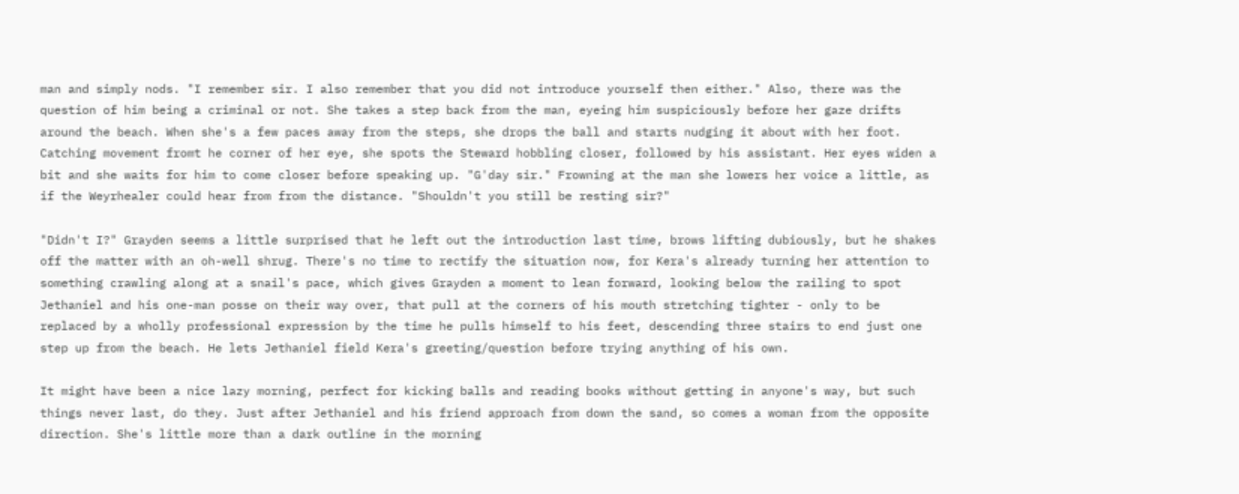man and simply nods. "I remember sir. I also remember that you did not introduce yourself then either." Also, there was the question of him being a criminal or not. She takes a step back from the man, eyeing him suspiciously before her gaze drifts around the beach. When she's a few paces away from the steps, she drops the ball and starts nudging it about with her foot. Catching movement fromt he corner of her eye, she spots the Steward hobbling closer, followed by his assistant. Her eyes widen a bit and she waits for him to come closer before speaking up. "G'day sir." Frowning at the man she lowers her voice a little, as if the Weyrhealer could hear from from the distance. "Shouldn't you still be resting sir?"

"Didn't I?" Grayden seems a little surprised that he left out the introduction last time, brows lifting dubiously, but he shakes off the matter with an oh-well shrug. There's no time to rectify the situation now, for Kera's already turning her attention to something crawling along at a snail's pace, which gives Grayden a moment to lean forward, looking below the railing to spot Jethaniel and his one-man posse on their way over, that pull at the corners of his mouth stretching tighter - only to be replaced by a wholly professional expression by the time he pulls himself to his feet, descending three stairs to end just one step up from the beach. He lets Jethaniel field Kera's greeting/question before trying anything of his own.

It might have been a nice lazy morning, perfect for kicking balls and reading books without getting in anyone's way, but such things never last, do they. Just after Jethaniel and his friend approach from down the sand, so comes a woman from the opposite direction. She's little more than a dark outline in the morning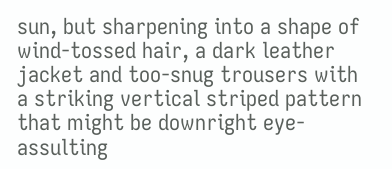sun, but sharpening into a shape of wind-tossed hair, a dark leather jacket and too-snug trousers with a striking vertical striped pattern that might be downright eye-assulting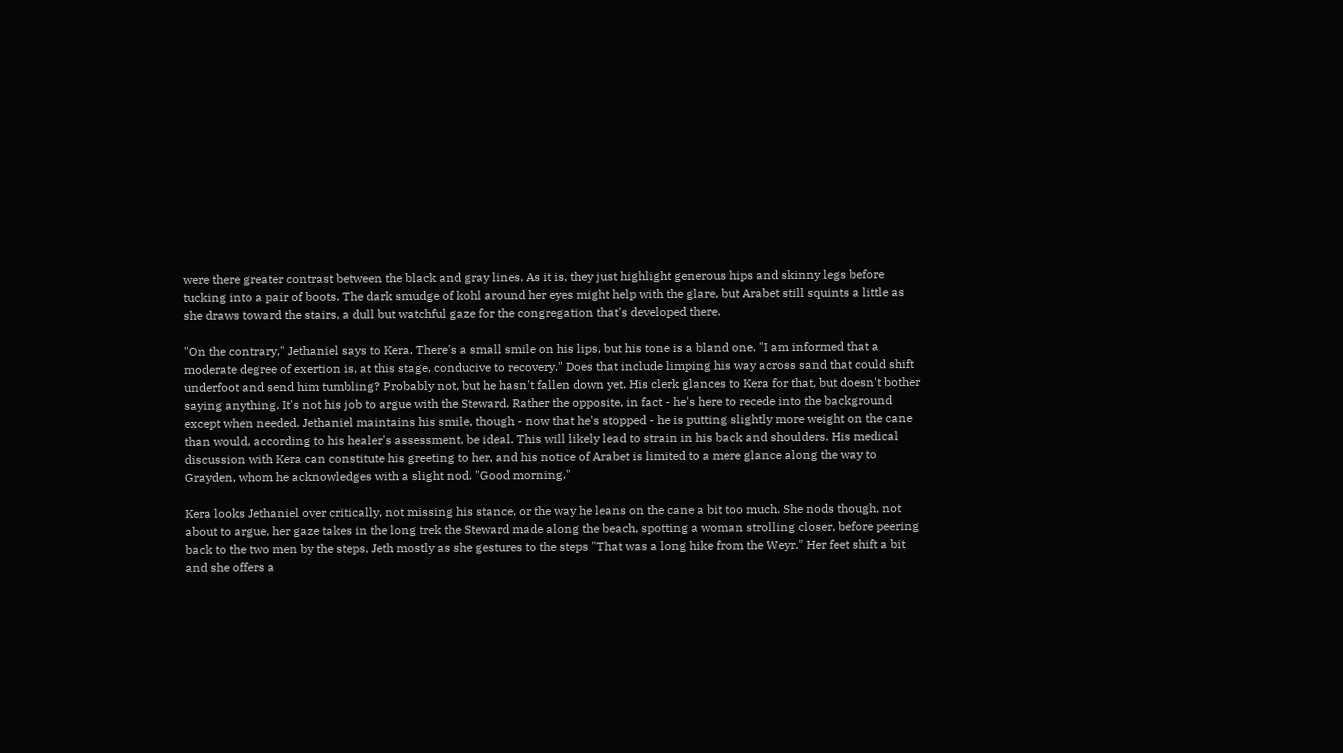were there greater contrast between the black and gray lines. As it is, they just highlight generous hips and skinny legs before tucking into a pair of boots. The dark smudge of kohl around her eyes might help with the glare, but Arabet still squints a little as she draws toward the stairs, a dull but watchful gaze for the congregation that's developed there.

"On the contrary," Jethaniel says to Kera. There's a small smile on his lips, but his tone is a bland one. "I am informed that a moderate degree of exertion is, at this stage, conducive to recovery." Does that include limping his way across sand that could shift underfoot and send him tumbling? Probably not, but he hasn't fallen down yet. His clerk glances to Kera for that, but doesn't bother saying anything. It's not his job to argue with the Steward. Rather the opposite, in fact - he's here to recede into the background except when needed. Jethaniel maintains his smile, though - now that he's stopped - he is putting slightly more weight on the cane than would, according to his healer's assessment, be ideal. This will likely lead to strain in his back and shoulders. His medical discussion with Kera can constitute his greeting to her, and his notice of Arabet is limited to a mere glance along the way to Grayden, whom he acknowledges with a slight nod. "Good morning."

Kera looks Jethaniel over critically, not missing his stance, or the way he leans on the cane a bit too much. She nods though, not about to argue, her gaze takes in the long trek the Steward made along the beach, spotting a woman strolling closer, before peering back to the two men by the steps, Jeth mostly as she gestures to the steps "That was a long hike from the Weyr." Her feet shift a bit and she offers a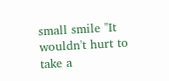small smile "It wouldn't hurt to take a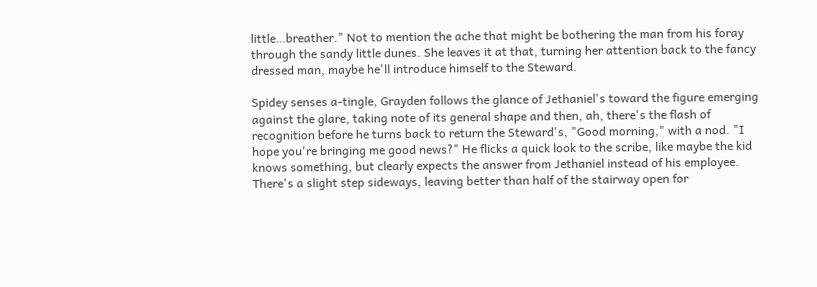little…breather." Not to mention the ache that might be bothering the man from his foray through the sandy little dunes. She leaves it at that, turning her attention back to the fancy dressed man, maybe he'll introduce himself to the Steward.

Spidey senses a-tingle, Grayden follows the glance of Jethaniel's toward the figure emerging against the glare, taking note of its general shape and then, ah, there's the flash of recognition before he turns back to return the Steward's, "Good morning," with a nod. "I hope you're bringing me good news?" He flicks a quick look to the scribe, like maybe the kid knows something, but clearly expects the answer from Jethaniel instead of his employee. There's a slight step sideways, leaving better than half of the stairway open for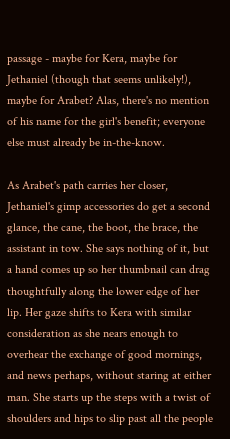passage - maybe for Kera, maybe for Jethaniel (though that seems unlikely!), maybe for Arabet? Alas, there's no mention of his name for the girl's benefit; everyone else must already be in-the-know.

As Arabet's path carries her closer, Jethaniel's gimp accessories do get a second glance, the cane, the boot, the brace, the assistant in tow. She says nothing of it, but a hand comes up so her thumbnail can drag thoughtfully along the lower edge of her lip. Her gaze shifts to Kera with similar consideration as she nears enough to overhear the exchange of good mornings, and news perhaps, without staring at either man. She starts up the steps with a twist of shoulders and hips to slip past all the people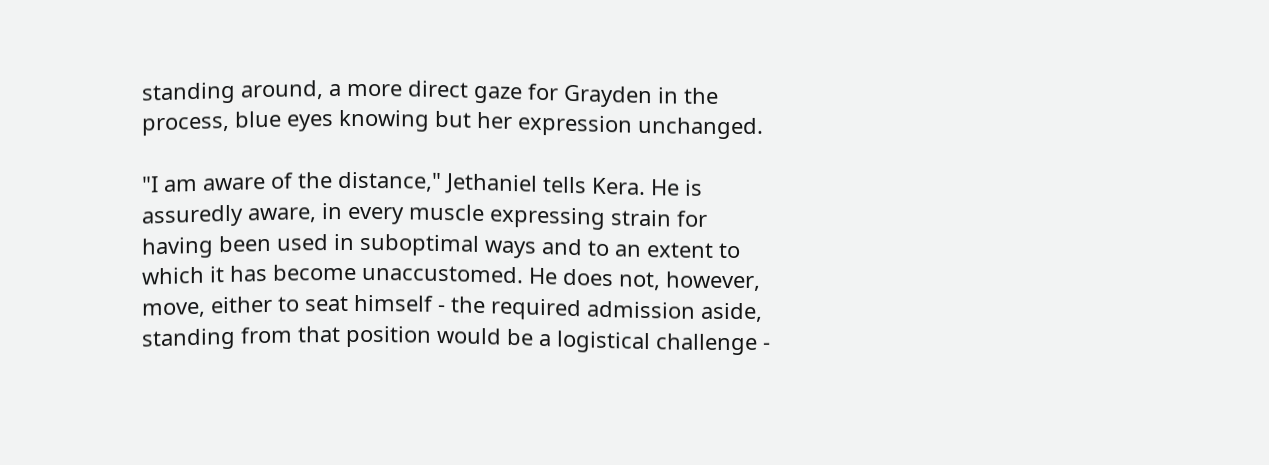standing around, a more direct gaze for Grayden in the process, blue eyes knowing but her expression unchanged.

"I am aware of the distance," Jethaniel tells Kera. He is assuredly aware, in every muscle expressing strain for having been used in suboptimal ways and to an extent to which it has become unaccustomed. He does not, however, move, either to seat himself - the required admission aside, standing from that position would be a logistical challenge -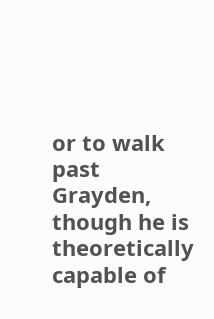or to walk past Grayden, though he is theoretically capable of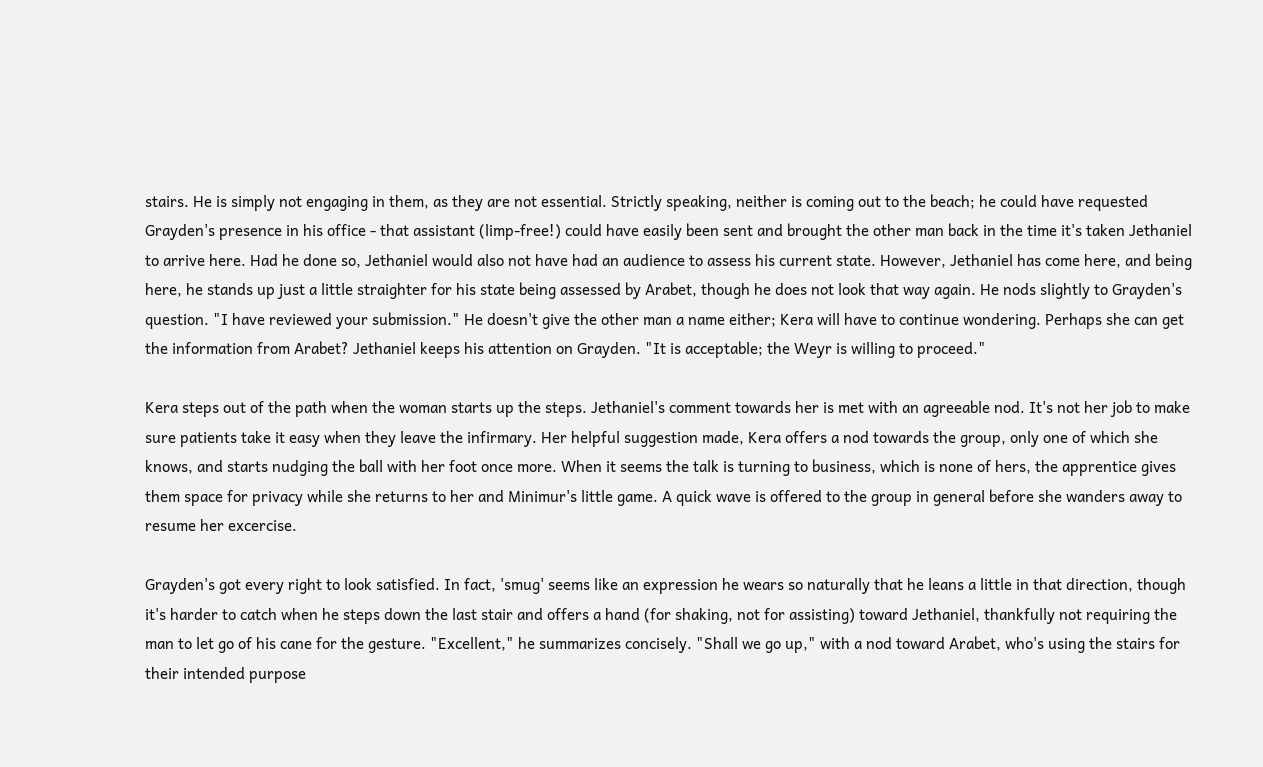stairs. He is simply not engaging in them, as they are not essential. Strictly speaking, neither is coming out to the beach; he could have requested Grayden's presence in his office - that assistant (limp-free!) could have easily been sent and brought the other man back in the time it's taken Jethaniel to arrive here. Had he done so, Jethaniel would also not have had an audience to assess his current state. However, Jethaniel has come here, and being here, he stands up just a little straighter for his state being assessed by Arabet, though he does not look that way again. He nods slightly to Grayden's question. "I have reviewed your submission." He doesn't give the other man a name either; Kera will have to continue wondering. Perhaps she can get the information from Arabet? Jethaniel keeps his attention on Grayden. "It is acceptable; the Weyr is willing to proceed."

Kera steps out of the path when the woman starts up the steps. Jethaniel's comment towards her is met with an agreeable nod. It's not her job to make sure patients take it easy when they leave the infirmary. Her helpful suggestion made, Kera offers a nod towards the group, only one of which she knows, and starts nudging the ball with her foot once more. When it seems the talk is turning to business, which is none of hers, the apprentice gives them space for privacy while she returns to her and Minimur's little game. A quick wave is offered to the group in general before she wanders away to resume her excercise.

Grayden's got every right to look satisfied. In fact, 'smug' seems like an expression he wears so naturally that he leans a little in that direction, though it's harder to catch when he steps down the last stair and offers a hand (for shaking, not for assisting) toward Jethaniel, thankfully not requiring the man to let go of his cane for the gesture. "Excellent," he summarizes concisely. "Shall we go up," with a nod toward Arabet, who's using the stairs for their intended purpose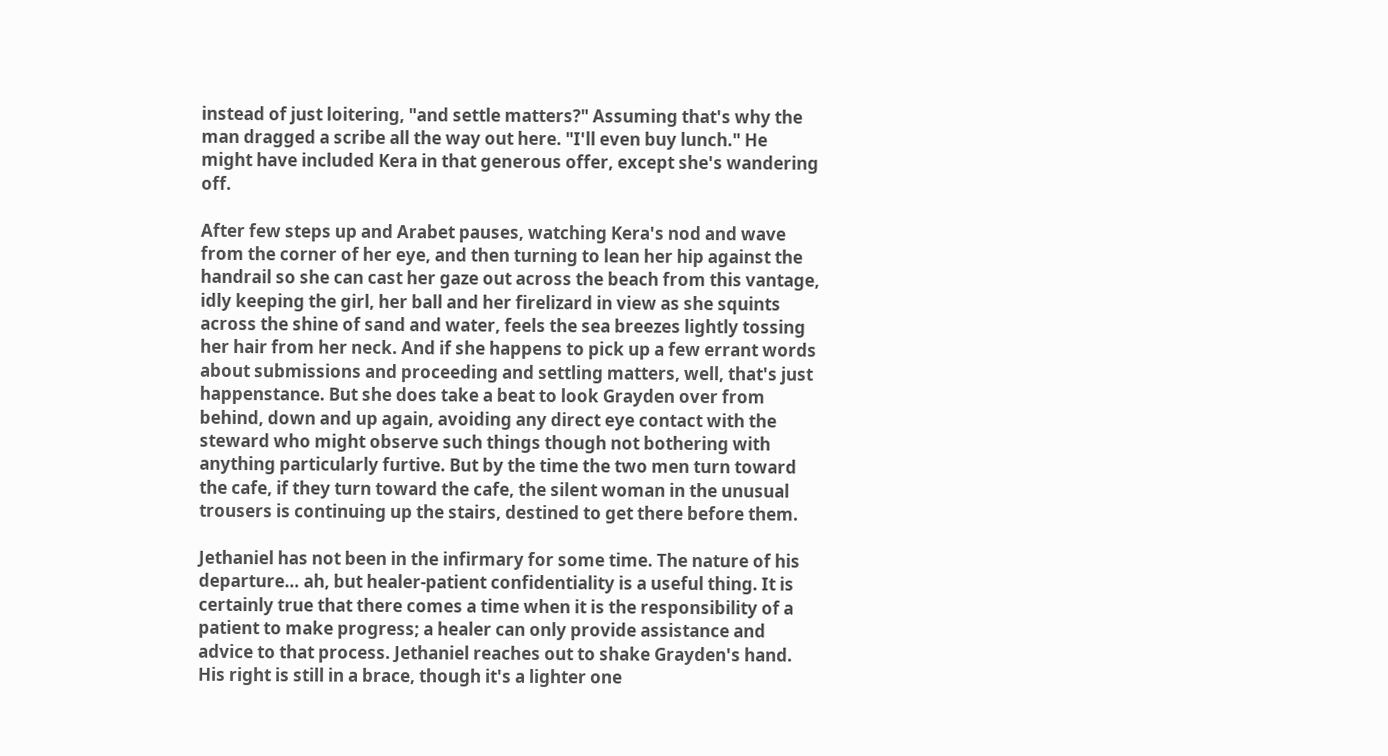instead of just loitering, "and settle matters?" Assuming that's why the man dragged a scribe all the way out here. "I'll even buy lunch." He might have included Kera in that generous offer, except she's wandering off.

After few steps up and Arabet pauses, watching Kera's nod and wave from the corner of her eye, and then turning to lean her hip against the handrail so she can cast her gaze out across the beach from this vantage, idly keeping the girl, her ball and her firelizard in view as she squints across the shine of sand and water, feels the sea breezes lightly tossing her hair from her neck. And if she happens to pick up a few errant words about submissions and proceeding and settling matters, well, that's just happenstance. But she does take a beat to look Grayden over from behind, down and up again, avoiding any direct eye contact with the steward who might observe such things though not bothering with anything particularly furtive. But by the time the two men turn toward the cafe, if they turn toward the cafe, the silent woman in the unusual trousers is continuing up the stairs, destined to get there before them.

Jethaniel has not been in the infirmary for some time. The nature of his departure… ah, but healer-patient confidentiality is a useful thing. It is certainly true that there comes a time when it is the responsibility of a patient to make progress; a healer can only provide assistance and advice to that process. Jethaniel reaches out to shake Grayden's hand. His right is still in a brace, though it's a lighter one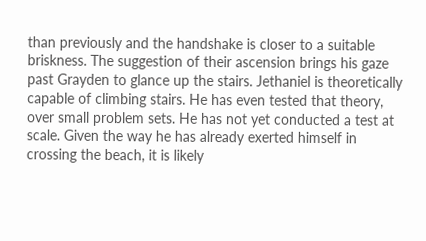than previously and the handshake is closer to a suitable briskness. The suggestion of their ascension brings his gaze past Grayden to glance up the stairs. Jethaniel is theoretically capable of climbing stairs. He has even tested that theory, over small problem sets. He has not yet conducted a test at scale. Given the way he has already exerted himself in crossing the beach, it is likely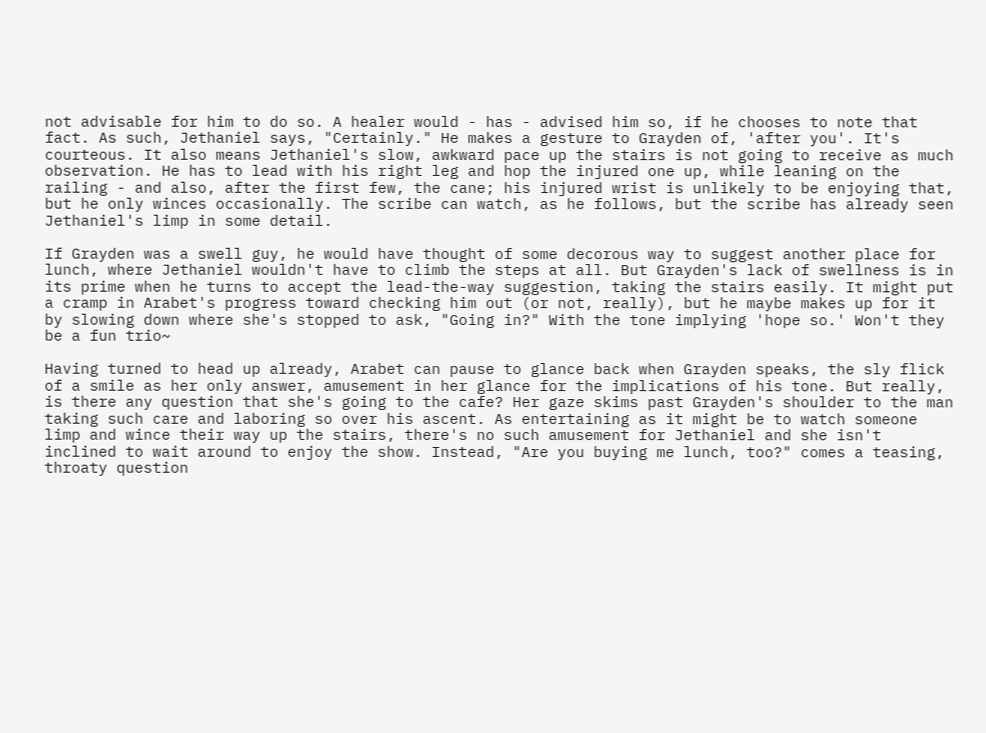not advisable for him to do so. A healer would - has - advised him so, if he chooses to note that fact. As such, Jethaniel says, "Certainly." He makes a gesture to Grayden of, 'after you'. It's courteous. It also means Jethaniel's slow, awkward pace up the stairs is not going to receive as much observation. He has to lead with his right leg and hop the injured one up, while leaning on the railing - and also, after the first few, the cane; his injured wrist is unlikely to be enjoying that, but he only winces occasionally. The scribe can watch, as he follows, but the scribe has already seen Jethaniel's limp in some detail.

If Grayden was a swell guy, he would have thought of some decorous way to suggest another place for lunch, where Jethaniel wouldn't have to climb the steps at all. But Grayden's lack of swellness is in its prime when he turns to accept the lead-the-way suggestion, taking the stairs easily. It might put a cramp in Arabet's progress toward checking him out (or not, really), but he maybe makes up for it by slowing down where she's stopped to ask, "Going in?" With the tone implying 'hope so.' Won't they be a fun trio~

Having turned to head up already, Arabet can pause to glance back when Grayden speaks, the sly flick of a smile as her only answer, amusement in her glance for the implications of his tone. But really, is there any question that she's going to the cafe? Her gaze skims past Grayden's shoulder to the man taking such care and laboring so over his ascent. As entertaining as it might be to watch someone limp and wince their way up the stairs, there's no such amusement for Jethaniel and she isn't inclined to wait around to enjoy the show. Instead, "Are you buying me lunch, too?" comes a teasing, throaty question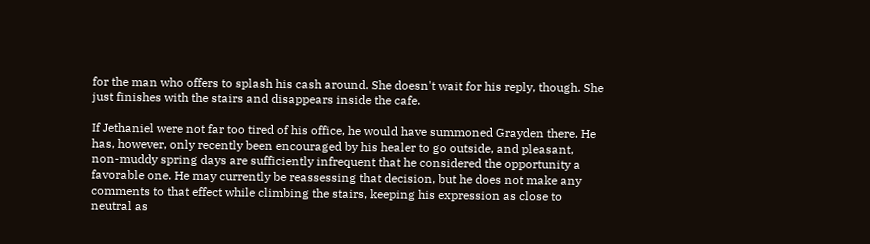for the man who offers to splash his cash around. She doesn't wait for his reply, though. She just finishes with the stairs and disappears inside the cafe.

If Jethaniel were not far too tired of his office, he would have summoned Grayden there. He has, however, only recently been encouraged by his healer to go outside, and pleasant, non-muddy spring days are sufficiently infrequent that he considered the opportunity a favorable one. He may currently be reassessing that decision, but he does not make any comments to that effect while climbing the stairs, keeping his expression as close to neutral as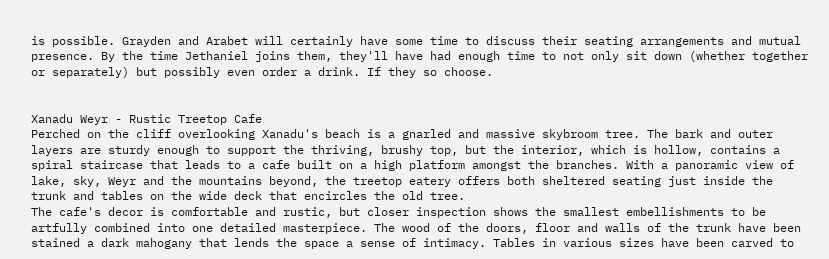is possible. Grayden and Arabet will certainly have some time to discuss their seating arrangements and mutual presence. By the time Jethaniel joins them, they'll have had enough time to not only sit down (whether together or separately) but possibly even order a drink. If they so choose.


Xanadu Weyr - Rustic Treetop Cafe
Perched on the cliff overlooking Xanadu's beach is a gnarled and massive skybroom tree. The bark and outer layers are sturdy enough to support the thriving, brushy top, but the interior, which is hollow, contains a spiral staircase that leads to a cafe built on a high platform amongst the branches. With a panoramic view of lake, sky, Weyr and the mountains beyond, the treetop eatery offers both sheltered seating just inside the trunk and tables on the wide deck that encircles the old tree.
The cafe's decor is comfortable and rustic, but closer inspection shows the smallest embellishments to be artfully combined into one detailed masterpiece. The wood of the doors, floor and walls of the trunk have been stained a dark mahogany that lends the space a sense of intimacy. Tables in various sizes have been carved to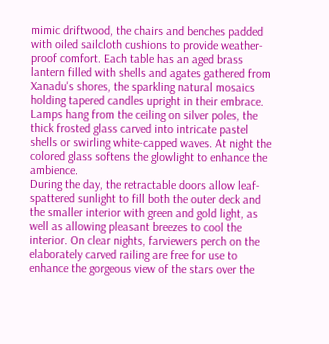mimic driftwood, the chairs and benches padded with oiled sailcloth cushions to provide weather-proof comfort. Each table has an aged brass lantern filled with shells and agates gathered from Xanadu's shores, the sparkling natural mosaics holding tapered candles upright in their embrace. Lamps hang from the ceiling on silver poles, the thick frosted glass carved into intricate pastel shells or swirling white-capped waves. At night the colored glass softens the glowlight to enhance the ambience.
During the day, the retractable doors allow leaf-spattered sunlight to fill both the outer deck and the smaller interior with green and gold light, as well as allowing pleasant breezes to cool the interior. On clear nights, farviewers perch on the elaborately carved railing are free for use to enhance the gorgeous view of the stars over the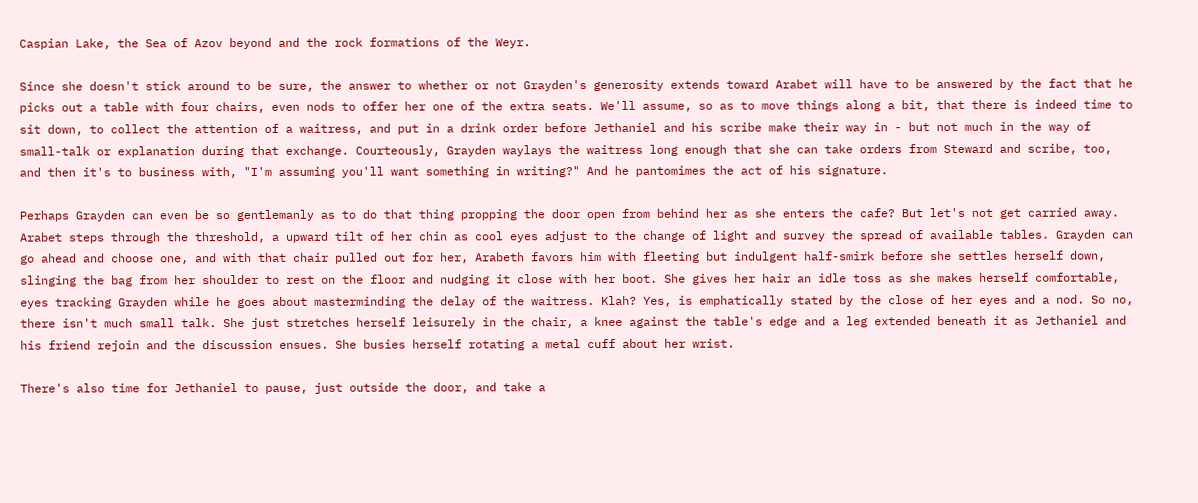Caspian Lake, the Sea of Azov beyond and the rock formations of the Weyr.

Since she doesn't stick around to be sure, the answer to whether or not Grayden's generosity extends toward Arabet will have to be answered by the fact that he picks out a table with four chairs, even nods to offer her one of the extra seats. We'll assume, so as to move things along a bit, that there is indeed time to sit down, to collect the attention of a waitress, and put in a drink order before Jethaniel and his scribe make their way in - but not much in the way of small-talk or explanation during that exchange. Courteously, Grayden waylays the waitress long enough that she can take orders from Steward and scribe, too, and then it's to business with, "I'm assuming you'll want something in writing?" And he pantomimes the act of his signature.

Perhaps Grayden can even be so gentlemanly as to do that thing propping the door open from behind her as she enters the cafe? But let's not get carried away. Arabet steps through the threshold, a upward tilt of her chin as cool eyes adjust to the change of light and survey the spread of available tables. Grayden can go ahead and choose one, and with that chair pulled out for her, Arabeth favors him with fleeting but indulgent half-smirk before she settles herself down, slinging the bag from her shoulder to rest on the floor and nudging it close with her boot. She gives her hair an idle toss as she makes herself comfortable, eyes tracking Grayden while he goes about masterminding the delay of the waitress. Klah? Yes, is emphatically stated by the close of her eyes and a nod. So no, there isn't much small talk. She just stretches herself leisurely in the chair, a knee against the table's edge and a leg extended beneath it as Jethaniel and his friend rejoin and the discussion ensues. She busies herself rotating a metal cuff about her wrist.

There's also time for Jethaniel to pause, just outside the door, and take a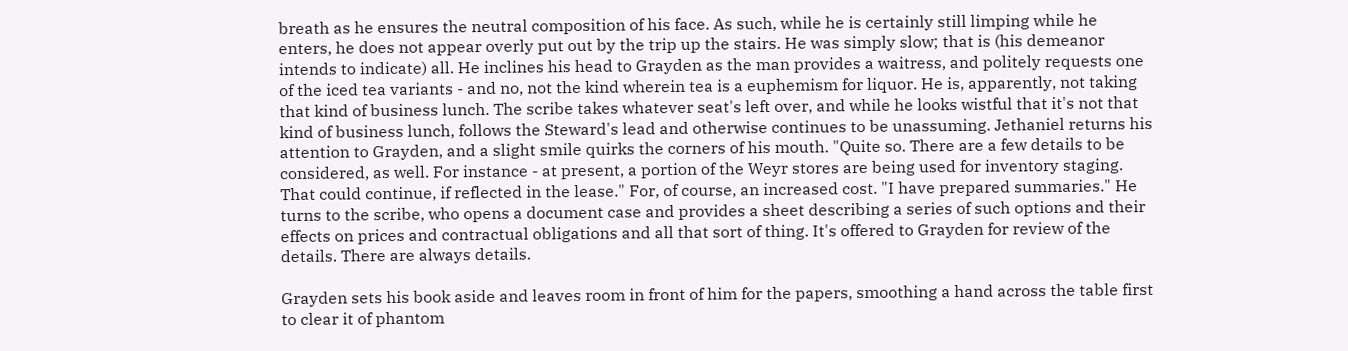breath as he ensures the neutral composition of his face. As such, while he is certainly still limping while he enters, he does not appear overly put out by the trip up the stairs. He was simply slow; that is (his demeanor intends to indicate) all. He inclines his head to Grayden as the man provides a waitress, and politely requests one of the iced tea variants - and no, not the kind wherein tea is a euphemism for liquor. He is, apparently, not taking that kind of business lunch. The scribe takes whatever seat's left over, and while he looks wistful that it's not that kind of business lunch, follows the Steward's lead and otherwise continues to be unassuming. Jethaniel returns his attention to Grayden, and a slight smile quirks the corners of his mouth. "Quite so. There are a few details to be considered, as well. For instance - at present, a portion of the Weyr stores are being used for inventory staging. That could continue, if reflected in the lease." For, of course, an increased cost. "I have prepared summaries." He turns to the scribe, who opens a document case and provides a sheet describing a series of such options and their effects on prices and contractual obligations and all that sort of thing. It's offered to Grayden for review of the details. There are always details.

Grayden sets his book aside and leaves room in front of him for the papers, smoothing a hand across the table first to clear it of phantom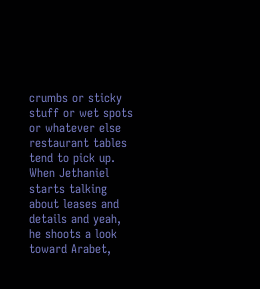crumbs or sticky stuff or wet spots or whatever else restaurant tables tend to pick up. When Jethaniel starts talking about leases and details and yeah, he shoots a look toward Arabet,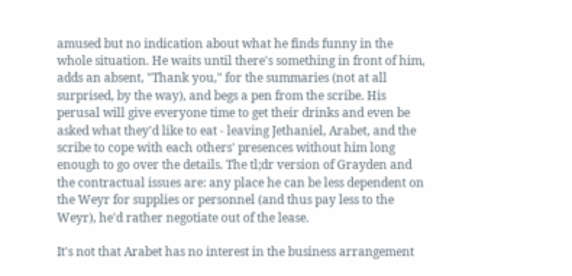amused but no indication about what he finds funny in the whole situation. He waits until there's something in front of him, adds an absent, "Thank you," for the summaries (not at all surprised, by the way), and begs a pen from the scribe. His perusal will give everyone time to get their drinks and even be asked what they'd like to eat - leaving Jethaniel, Arabet, and the scribe to cope with each others' presences without him long enough to go over the details. The tl;dr version of Grayden and the contractual issues are: any place he can be less dependent on the Weyr for supplies or personnel (and thus pay less to the Weyr), he'd rather negotiate out of the lease.

It's not that Arabet has no interest in the business arrangement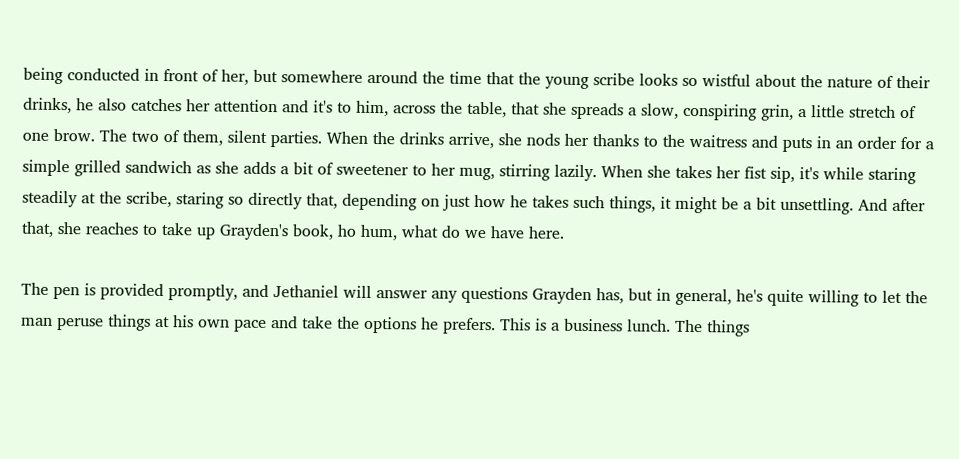being conducted in front of her, but somewhere around the time that the young scribe looks so wistful about the nature of their drinks, he also catches her attention and it's to him, across the table, that she spreads a slow, conspiring grin, a little stretch of one brow. The two of them, silent parties. When the drinks arrive, she nods her thanks to the waitress and puts in an order for a simple grilled sandwich as she adds a bit of sweetener to her mug, stirring lazily. When she takes her fist sip, it's while staring steadily at the scribe, staring so directly that, depending on just how he takes such things, it might be a bit unsettling. And after that, she reaches to take up Grayden's book, ho hum, what do we have here.

The pen is provided promptly, and Jethaniel will answer any questions Grayden has, but in general, he's quite willing to let the man peruse things at his own pace and take the options he prefers. This is a business lunch. The things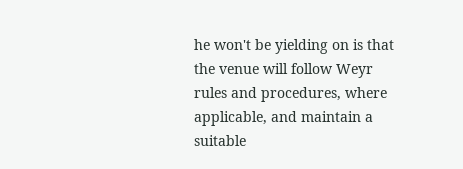he won't be yielding on is that the venue will follow Weyr rules and procedures, where applicable, and maintain a suitable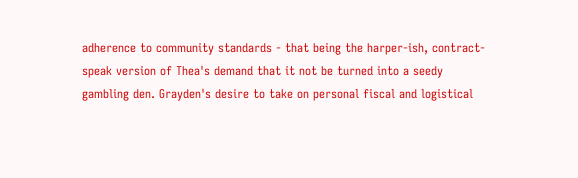adherence to community standards - that being the harper-ish, contract-speak version of Thea's demand that it not be turned into a seedy gambling den. Grayden's desire to take on personal fiscal and logistical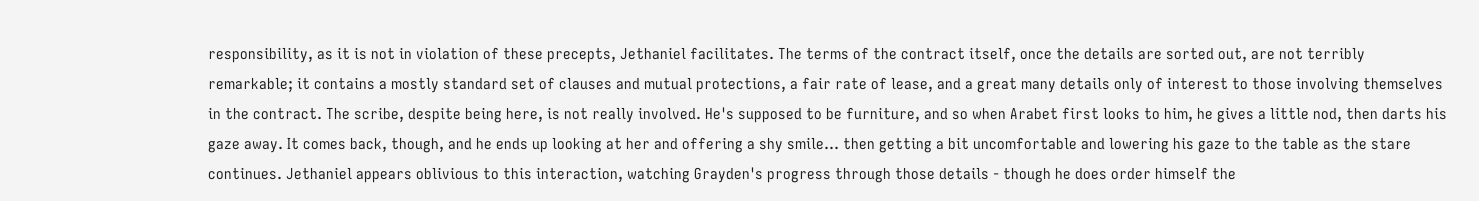responsibility, as it is not in violation of these precepts, Jethaniel facilitates. The terms of the contract itself, once the details are sorted out, are not terribly remarkable; it contains a mostly standard set of clauses and mutual protections, a fair rate of lease, and a great many details only of interest to those involving themselves in the contract. The scribe, despite being here, is not really involved. He's supposed to be furniture, and so when Arabet first looks to him, he gives a little nod, then darts his gaze away. It comes back, though, and he ends up looking at her and offering a shy smile… then getting a bit uncomfortable and lowering his gaze to the table as the stare continues. Jethaniel appears oblivious to this interaction, watching Grayden's progress through those details - though he does order himself the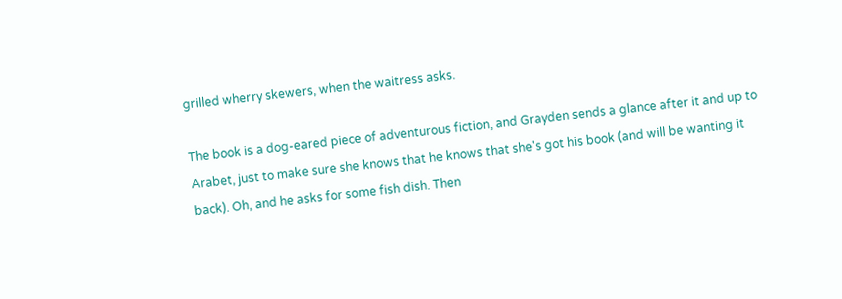grilled wherry skewers, when the waitress asks.

The book is a dog-eared piece of adventurous fiction, and Grayden sends a glance after it and up to Arabet, just to make sure she knows that he knows that she's got his book (and will be wanting it back). Oh, and he asks for some fish dish. Then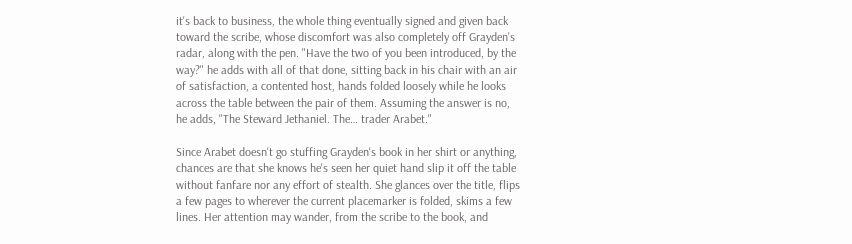it's back to business, the whole thing eventually signed and given back toward the scribe, whose discomfort was also completely off Grayden's radar, along with the pen. "Have the two of you been introduced, by the way?" he adds with all of that done, sitting back in his chair with an air of satisfaction, a contented host, hands folded loosely while he looks across the table between the pair of them. Assuming the answer is no, he adds, "The Steward Jethaniel. The… trader Arabet."

Since Arabet doesn't go stuffing Grayden's book in her shirt or anything, chances are that she knows he's seen her quiet hand slip it off the table without fanfare nor any effort of stealth. She glances over the title, flips a few pages to wherever the current placemarker is folded, skims a few lines. Her attention may wander, from the scribe to the book, and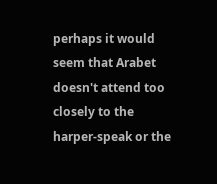perhaps it would seem that Arabet doesn't attend too closely to the harper-speak or the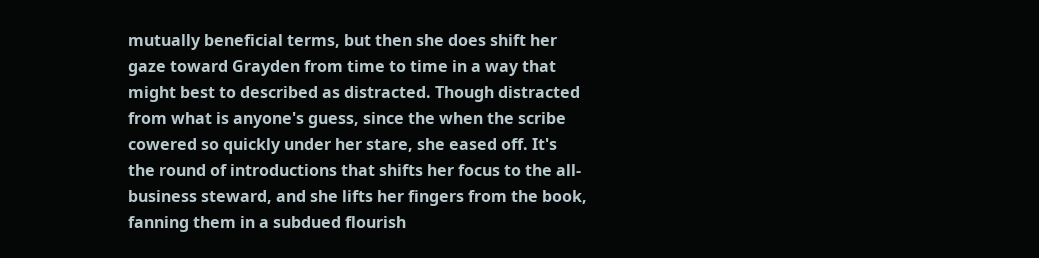mutually beneficial terms, but then she does shift her gaze toward Grayden from time to time in a way that might best to described as distracted. Though distracted from what is anyone's guess, since the when the scribe cowered so quickly under her stare, she eased off. It's the round of introductions that shifts her focus to the all-business steward, and she lifts her fingers from the book, fanning them in a subdued flourish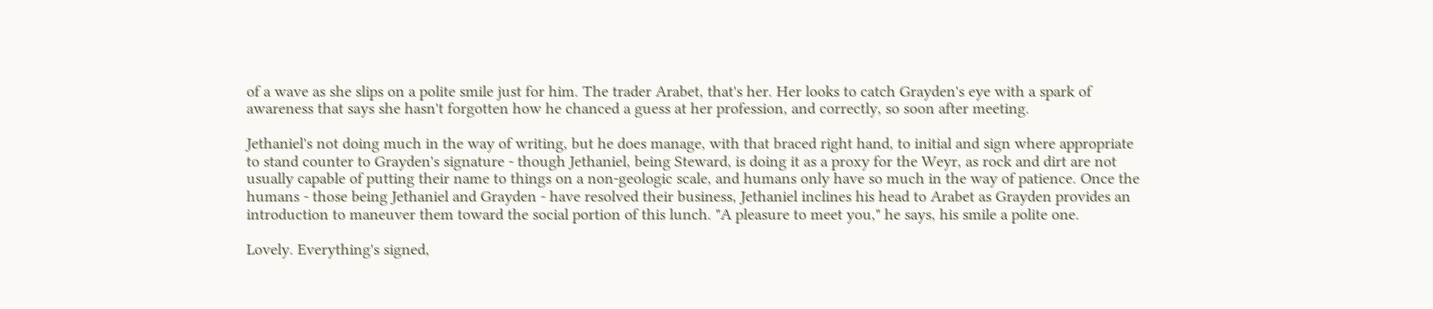of a wave as she slips on a polite smile just for him. The trader Arabet, that's her. Her looks to catch Grayden's eye with a spark of awareness that says she hasn't forgotten how he chanced a guess at her profession, and correctly, so soon after meeting.

Jethaniel's not doing much in the way of writing, but he does manage, with that braced right hand, to initial and sign where appropriate to stand counter to Grayden's signature - though Jethaniel, being Steward, is doing it as a proxy for the Weyr, as rock and dirt are not usually capable of putting their name to things on a non-geologic scale, and humans only have so much in the way of patience. Once the humans - those being Jethaniel and Grayden - have resolved their business, Jethaniel inclines his head to Arabet as Grayden provides an introduction to maneuver them toward the social portion of this lunch. "A pleasure to meet you," he says, his smile a polite one.

Lovely. Everything's signed,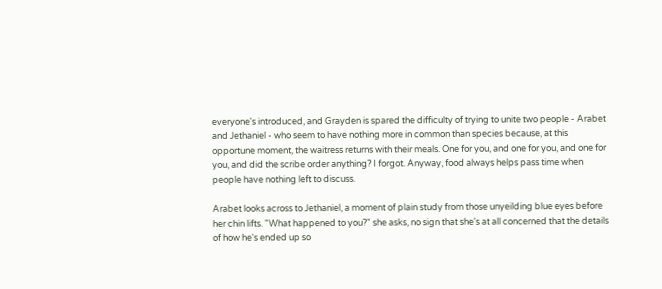everyone's introduced, and Grayden is spared the difficulty of trying to unite two people - Arabet and Jethaniel - who seem to have nothing more in common than species because, at this opportune moment, the waitress returns with their meals. One for you, and one for you, and one for you, and did the scribe order anything? I forgot. Anyway, food always helps pass time when people have nothing left to discuss.

Arabet looks across to Jethaniel, a moment of plain study from those unyeilding blue eyes before her chin lifts. "What happened to you?" she asks, no sign that she's at all concerned that the details of how he's ended up so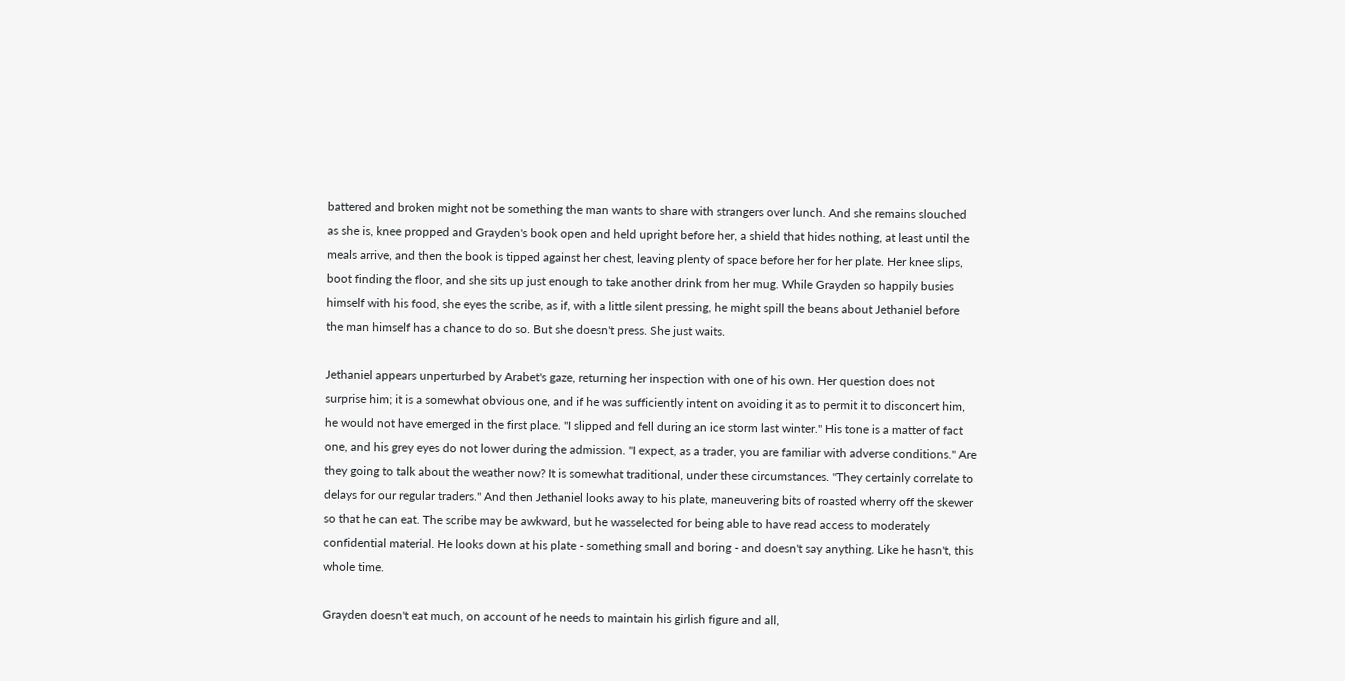battered and broken might not be something the man wants to share with strangers over lunch. And she remains slouched as she is, knee propped and Grayden's book open and held upright before her, a shield that hides nothing, at least until the meals arrive, and then the book is tipped against her chest, leaving plenty of space before her for her plate. Her knee slips, boot finding the floor, and she sits up just enough to take another drink from her mug. While Grayden so happily busies himself with his food, she eyes the scribe, as if, with a little silent pressing, he might spill the beans about Jethaniel before the man himself has a chance to do so. But she doesn't press. She just waits.

Jethaniel appears unperturbed by Arabet's gaze, returning her inspection with one of his own. Her question does not surprise him; it is a somewhat obvious one, and if he was sufficiently intent on avoiding it as to permit it to disconcert him, he would not have emerged in the first place. "I slipped and fell during an ice storm last winter." His tone is a matter of fact one, and his grey eyes do not lower during the admission. "I expect, as a trader, you are familiar with adverse conditions." Are they going to talk about the weather now? It is somewhat traditional, under these circumstances. "They certainly correlate to delays for our regular traders." And then Jethaniel looks away to his plate, maneuvering bits of roasted wherry off the skewer so that he can eat. The scribe may be awkward, but he wasselected for being able to have read access to moderately confidential material. He looks down at his plate - something small and boring - and doesn't say anything. Like he hasn't, this whole time.

Grayden doesn't eat much, on account of he needs to maintain his girlish figure and all,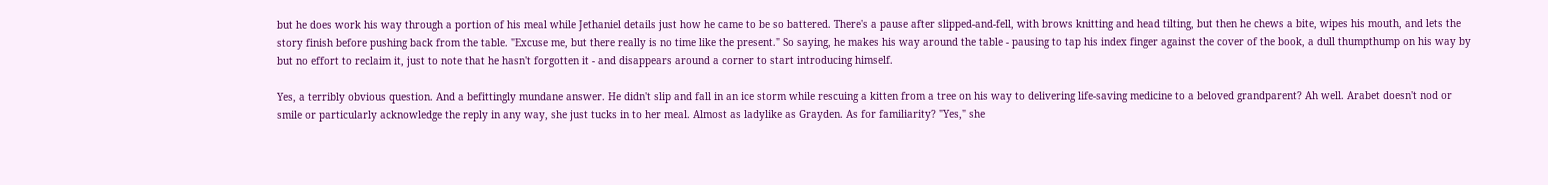but he does work his way through a portion of his meal while Jethaniel details just how he came to be so battered. There's a pause after slipped-and-fell, with brows knitting and head tilting, but then he chews a bite, wipes his mouth, and lets the story finish before pushing back from the table. "Excuse me, but there really is no time like the present." So saying, he makes his way around the table - pausing to tap his index finger against the cover of the book, a dull thumpthump on his way by but no effort to reclaim it, just to note that he hasn't forgotten it - and disappears around a corner to start introducing himself.

Yes, a terribly obvious question. And a befittingly mundane answer. He didn't slip and fall in an ice storm while rescuing a kitten from a tree on his way to delivering life-saving medicine to a beloved grandparent? Ah well. Arabet doesn't nod or smile or particularly acknowledge the reply in any way, she just tucks in to her meal. Almost as ladylike as Grayden. As for familiarity? "Yes," she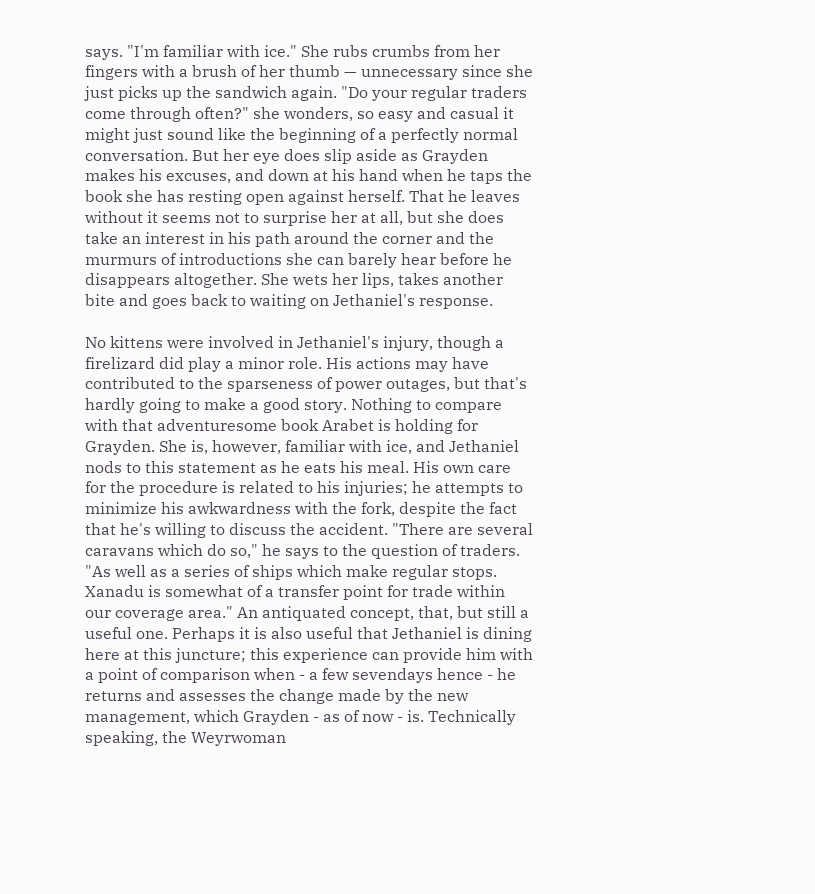says. "I'm familiar with ice." She rubs crumbs from her fingers with a brush of her thumb — unnecessary since she just picks up the sandwich again. "Do your regular traders come through often?" she wonders, so easy and casual it might just sound like the beginning of a perfectly normal conversation. But her eye does slip aside as Grayden makes his excuses, and down at his hand when he taps the book she has resting open against herself. That he leaves without it seems not to surprise her at all, but she does take an interest in his path around the corner and the murmurs of introductions she can barely hear before he disappears altogether. She wets her lips, takes another bite and goes back to waiting on Jethaniel's response.

No kittens were involved in Jethaniel's injury, though a firelizard did play a minor role. His actions may have contributed to the sparseness of power outages, but that's hardly going to make a good story. Nothing to compare with that adventuresome book Arabet is holding for Grayden. She is, however, familiar with ice, and Jethaniel nods to this statement as he eats his meal. His own care for the procedure is related to his injuries; he attempts to minimize his awkwardness with the fork, despite the fact that he's willing to discuss the accident. "There are several caravans which do so," he says to the question of traders. "As well as a series of ships which make regular stops. Xanadu is somewhat of a transfer point for trade within our coverage area." An antiquated concept, that, but still a useful one. Perhaps it is also useful that Jethaniel is dining here at this juncture; this experience can provide him with a point of comparison when - a few sevendays hence - he returns and assesses the change made by the new management, which Grayden - as of now - is. Technically speaking, the Weyrwoman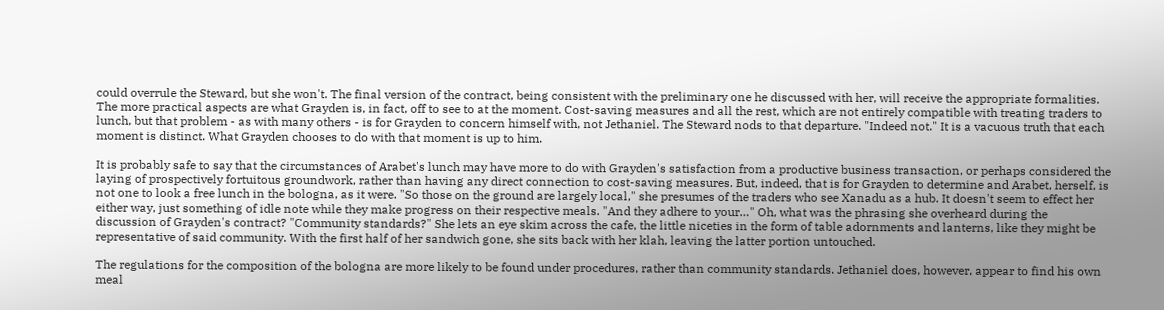could overrule the Steward, but she won't. The final version of the contract, being consistent with the preliminary one he discussed with her, will receive the appropriate formalities. The more practical aspects are what Grayden is, in fact, off to see to at the moment. Cost-saving measures and all the rest, which are not entirely compatible with treating traders to lunch, but that problem - as with many others - is for Grayden to concern himself with, not Jethaniel. The Steward nods to that departure. "Indeed not." It is a vacuous truth that each moment is distinct. What Grayden chooses to do with that moment is up to him.

It is probably safe to say that the circumstances of Arabet's lunch may have more to do with Grayden's satisfaction from a productive business transaction, or perhaps considered the laying of prospectively fortuitous groundwork, rather than having any direct connection to cost-saving measures. But, indeed, that is for Grayden to determine and Arabet, herself, is not one to look a free lunch in the bologna, as it were. "So those on the ground are largely local," she presumes of the traders who see Xanadu as a hub. It doesn't seem to effect her either way, just something of idle note while they make progress on their respective meals. "And they adhere to your…" Oh, what was the phrasing she overheard during the discussion of Grayden's contract? "Community standards?" She lets an eye skim across the cafe, the little niceties in the form of table adornments and lanterns, like they might be representative of said community. With the first half of her sandwich gone, she sits back with her klah, leaving the latter portion untouched.

The regulations for the composition of the bologna are more likely to be found under procedures, rather than community standards. Jethaniel does, however, appear to find his own meal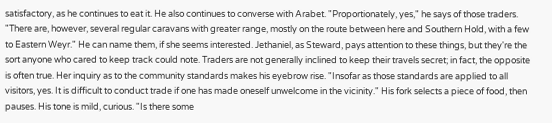satisfactory, as he continues to eat it. He also continues to converse with Arabet. "Proportionately, yes," he says of those traders. "There are, however, several regular caravans with greater range, mostly on the route between here and Southern Hold, with a few to Eastern Weyr." He can name them, if she seems interested. Jethaniel, as Steward, pays attention to these things, but they're the sort anyone who cared to keep track could note. Traders are not generally inclined to keep their travels secret; in fact, the opposite is often true. Her inquiry as to the community standards makes his eyebrow rise. "Insofar as those standards are applied to all visitors, yes. It is difficult to conduct trade if one has made oneself unwelcome in the vicinity." His fork selects a piece of food, then pauses. His tone is mild, curious. "Is there some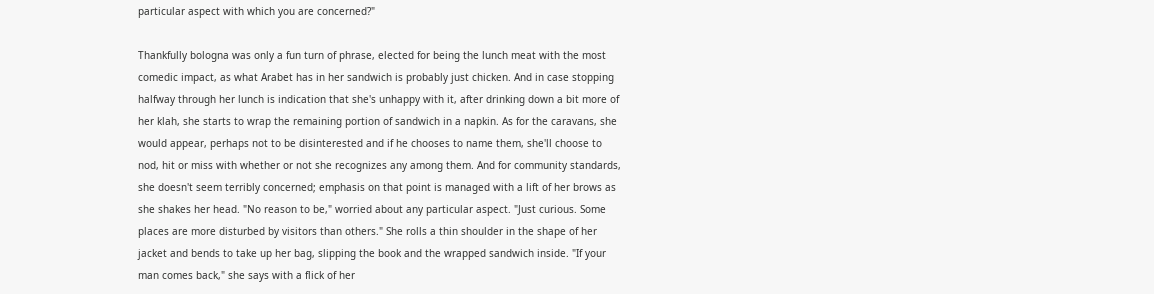particular aspect with which you are concerned?"

Thankfully bologna was only a fun turn of phrase, elected for being the lunch meat with the most comedic impact, as what Arabet has in her sandwich is probably just chicken. And in case stopping halfway through her lunch is indication that she's unhappy with it, after drinking down a bit more of her klah, she starts to wrap the remaining portion of sandwich in a napkin. As for the caravans, she would appear, perhaps not to be disinterested and if he chooses to name them, she'll choose to nod, hit or miss with whether or not she recognizes any among them. And for community standards, she doesn't seem terribly concerned; emphasis on that point is managed with a lift of her brows as she shakes her head. "No reason to be," worried about any particular aspect. "Just curious. Some places are more disturbed by visitors than others." She rolls a thin shoulder in the shape of her jacket and bends to take up her bag, slipping the book and the wrapped sandwich inside. "If your man comes back," she says with a flick of her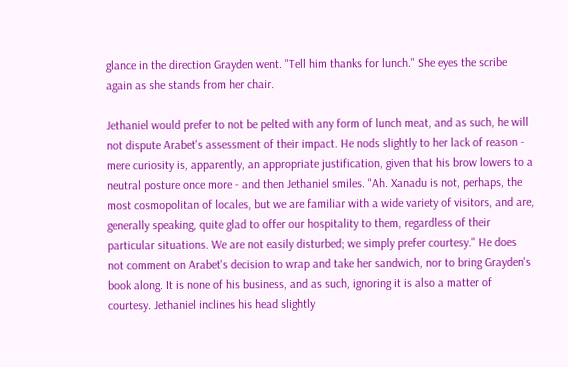glance in the direction Grayden went. "Tell him thanks for lunch." She eyes the scribe again as she stands from her chair.

Jethaniel would prefer to not be pelted with any form of lunch meat, and as such, he will not dispute Arabet's assessment of their impact. He nods slightly to her lack of reason - mere curiosity is, apparently, an appropriate justification, given that his brow lowers to a neutral posture once more - and then Jethaniel smiles. "Ah. Xanadu is not, perhaps, the most cosmopolitan of locales, but we are familiar with a wide variety of visitors, and are, generally speaking, quite glad to offer our hospitality to them, regardless of their particular situations. We are not easily disturbed; we simply prefer courtesy." He does not comment on Arabet's decision to wrap and take her sandwich, nor to bring Grayden's book along. It is none of his business, and as such, ignoring it is also a matter of courtesy. Jethaniel inclines his head slightly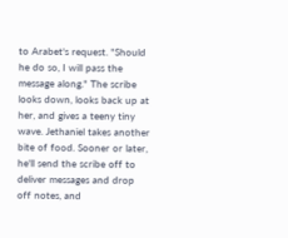to Arabet's request. "Should he do so, I will pass the message along." The scribe looks down, looks back up at her, and gives a teeny tiny wave. Jethaniel takes another bite of food. Sooner or later, he'll send the scribe off to deliver messages and drop off notes, and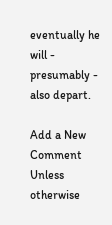eventually he will - presumably - also depart.

Add a New Comment
Unless otherwise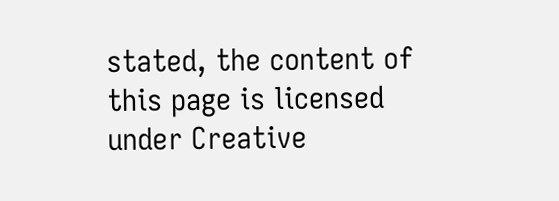stated, the content of this page is licensed under Creative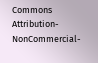Commons Attribution-NonCommercial-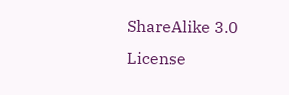ShareAlike 3.0 License